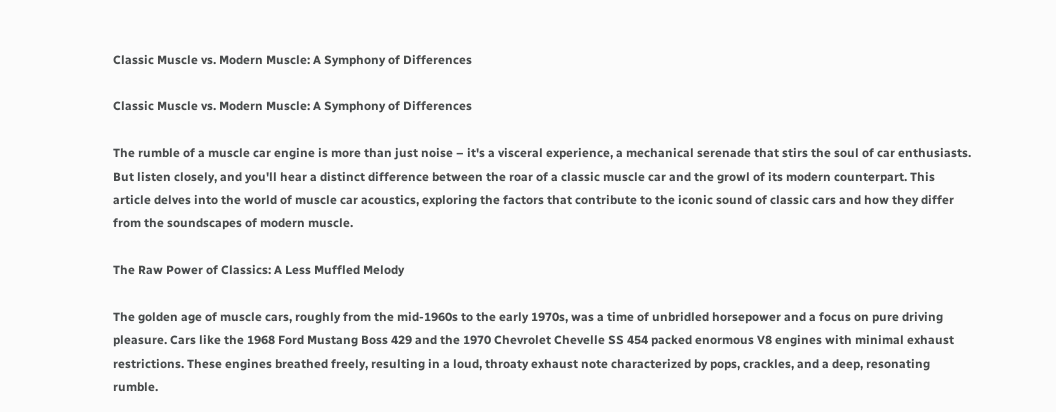Classic Muscle vs. Modern Muscle: A Symphony of Differences

Classic Muscle vs. Modern Muscle: A Symphony of Differences

The rumble of a muscle car engine is more than just noise – it's a visceral experience, a mechanical serenade that stirs the soul of car enthusiasts. But listen closely, and you'll hear a distinct difference between the roar of a classic muscle car and the growl of its modern counterpart. This article delves into the world of muscle car acoustics, exploring the factors that contribute to the iconic sound of classic cars and how they differ from the soundscapes of modern muscle.

The Raw Power of Classics: A Less Muffled Melody

The golden age of muscle cars, roughly from the mid-1960s to the early 1970s, was a time of unbridled horsepower and a focus on pure driving pleasure. Cars like the 1968 Ford Mustang Boss 429 and the 1970 Chevrolet Chevelle SS 454 packed enormous V8 engines with minimal exhaust restrictions. These engines breathed freely, resulting in a loud, throaty exhaust note characterized by pops, crackles, and a deep, resonating rumble.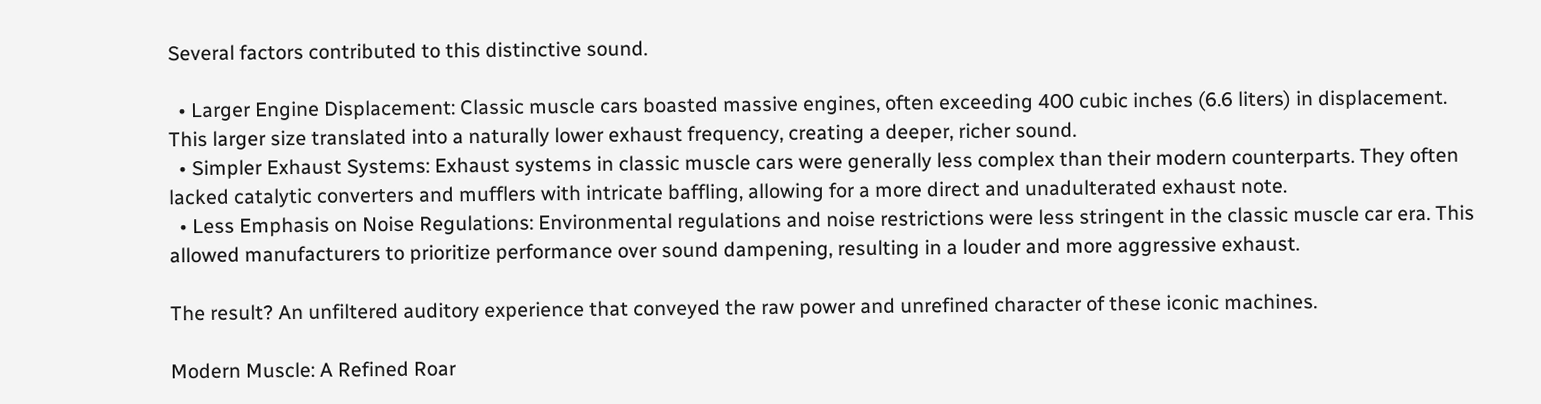Several factors contributed to this distinctive sound.

  • Larger Engine Displacement: Classic muscle cars boasted massive engines, often exceeding 400 cubic inches (6.6 liters) in displacement. This larger size translated into a naturally lower exhaust frequency, creating a deeper, richer sound.
  • Simpler Exhaust Systems: Exhaust systems in classic muscle cars were generally less complex than their modern counterparts. They often lacked catalytic converters and mufflers with intricate baffling, allowing for a more direct and unadulterated exhaust note.
  • Less Emphasis on Noise Regulations: Environmental regulations and noise restrictions were less stringent in the classic muscle car era. This allowed manufacturers to prioritize performance over sound dampening, resulting in a louder and more aggressive exhaust.

The result? An unfiltered auditory experience that conveyed the raw power and unrefined character of these iconic machines.

Modern Muscle: A Refined Roar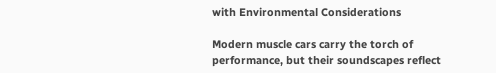with Environmental Considerations

Modern muscle cars carry the torch of performance, but their soundscapes reflect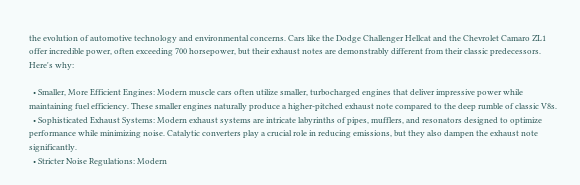the evolution of automotive technology and environmental concerns. Cars like the Dodge Challenger Hellcat and the Chevrolet Camaro ZL1 offer incredible power, often exceeding 700 horsepower, but their exhaust notes are demonstrably different from their classic predecessors. Here's why:

  • Smaller, More Efficient Engines: Modern muscle cars often utilize smaller, turbocharged engines that deliver impressive power while maintaining fuel efficiency. These smaller engines naturally produce a higher-pitched exhaust note compared to the deep rumble of classic V8s.
  • Sophisticated Exhaust Systems: Modern exhaust systems are intricate labyrinths of pipes, mufflers, and resonators designed to optimize performance while minimizing noise. Catalytic converters play a crucial role in reducing emissions, but they also dampen the exhaust note significantly.
  • Stricter Noise Regulations: Modern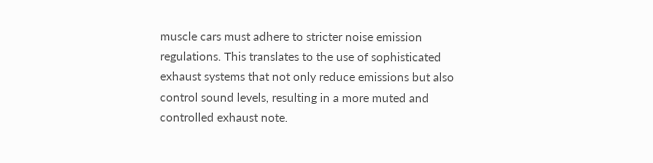muscle cars must adhere to stricter noise emission regulations. This translates to the use of sophisticated exhaust systems that not only reduce emissions but also control sound levels, resulting in a more muted and controlled exhaust note.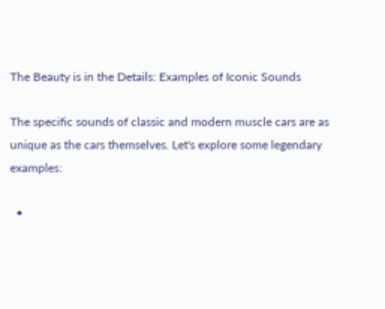The Beauty is in the Details: Examples of Iconic Sounds

The specific sounds of classic and modern muscle cars are as unique as the cars themselves. Let's explore some legendary examples:

  •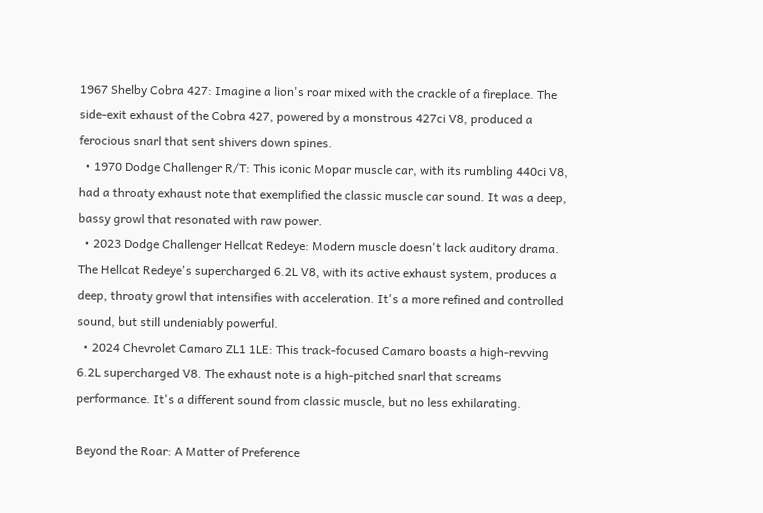1967 Shelby Cobra 427: Imagine a lion's roar mixed with the crackle of a fireplace. The side-exit exhaust of the Cobra 427, powered by a monstrous 427ci V8, produced a ferocious snarl that sent shivers down spines.
  • 1970 Dodge Challenger R/T: This iconic Mopar muscle car, with its rumbling 440ci V8, had a throaty exhaust note that exemplified the classic muscle car sound. It was a deep, bassy growl that resonated with raw power.
  • 2023 Dodge Challenger Hellcat Redeye: Modern muscle doesn't lack auditory drama. The Hellcat Redeye's supercharged 6.2L V8, with its active exhaust system, produces a deep, throaty growl that intensifies with acceleration. It's a more refined and controlled sound, but still undeniably powerful.
  • 2024 Chevrolet Camaro ZL1 1LE: This track-focused Camaro boasts a high-revving 6.2L supercharged V8. The exhaust note is a high-pitched snarl that screams performance. It's a different sound from classic muscle, but no less exhilarating.

Beyond the Roar: A Matter of Preference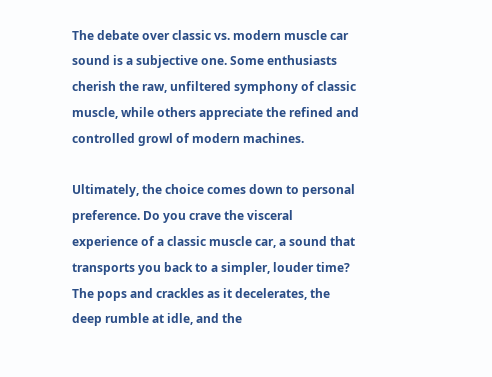The debate over classic vs. modern muscle car sound is a subjective one. Some enthusiasts cherish the raw, unfiltered symphony of classic muscle, while others appreciate the refined and controlled growl of modern machines.

Ultimately, the choice comes down to personal preference. Do you crave the visceral experience of a classic muscle car, a sound that transports you back to a simpler, louder time? The pops and crackles as it decelerates, the deep rumble at idle, and the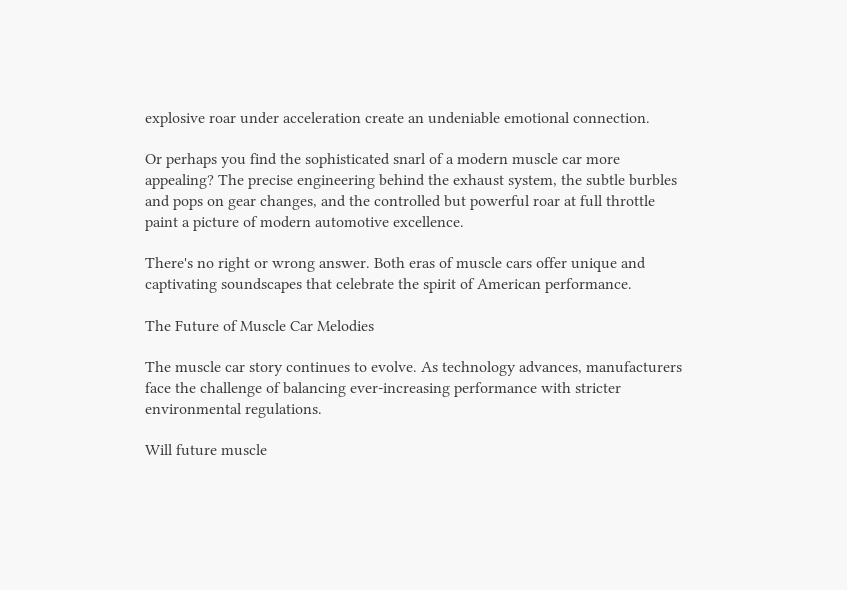explosive roar under acceleration create an undeniable emotional connection.

Or perhaps you find the sophisticated snarl of a modern muscle car more appealing? The precise engineering behind the exhaust system, the subtle burbles and pops on gear changes, and the controlled but powerful roar at full throttle paint a picture of modern automotive excellence.

There's no right or wrong answer. Both eras of muscle cars offer unique and captivating soundscapes that celebrate the spirit of American performance.

The Future of Muscle Car Melodies

The muscle car story continues to evolve. As technology advances, manufacturers face the challenge of balancing ever-increasing performance with stricter environmental regulations.

Will future muscle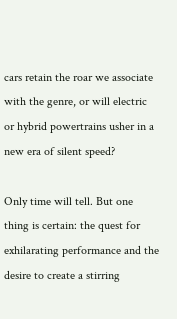cars retain the roar we associate with the genre, or will electric or hybrid powertrains usher in a new era of silent speed?

Only time will tell. But one thing is certain: the quest for exhilarating performance and the desire to create a stirring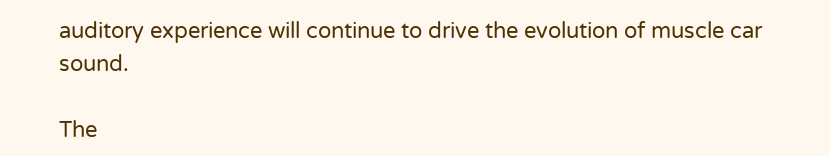auditory experience will continue to drive the evolution of muscle car sound.

The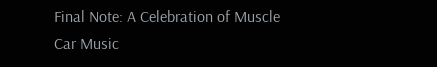Final Note: A Celebration of Muscle Car Music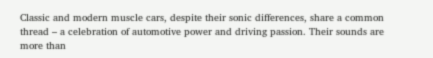Classic and modern muscle cars, despite their sonic differences, share a common thread – a celebration of automotive power and driving passion. Their sounds are more than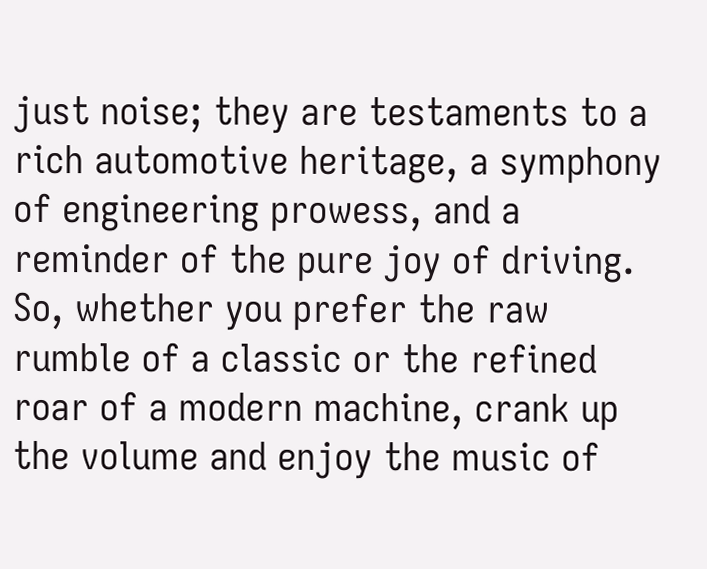just noise; they are testaments to a rich automotive heritage, a symphony of engineering prowess, and a reminder of the pure joy of driving. So, whether you prefer the raw rumble of a classic or the refined roar of a modern machine, crank up the volume and enjoy the music of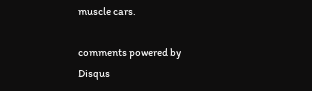muscle cars.

comments powered by Disqus